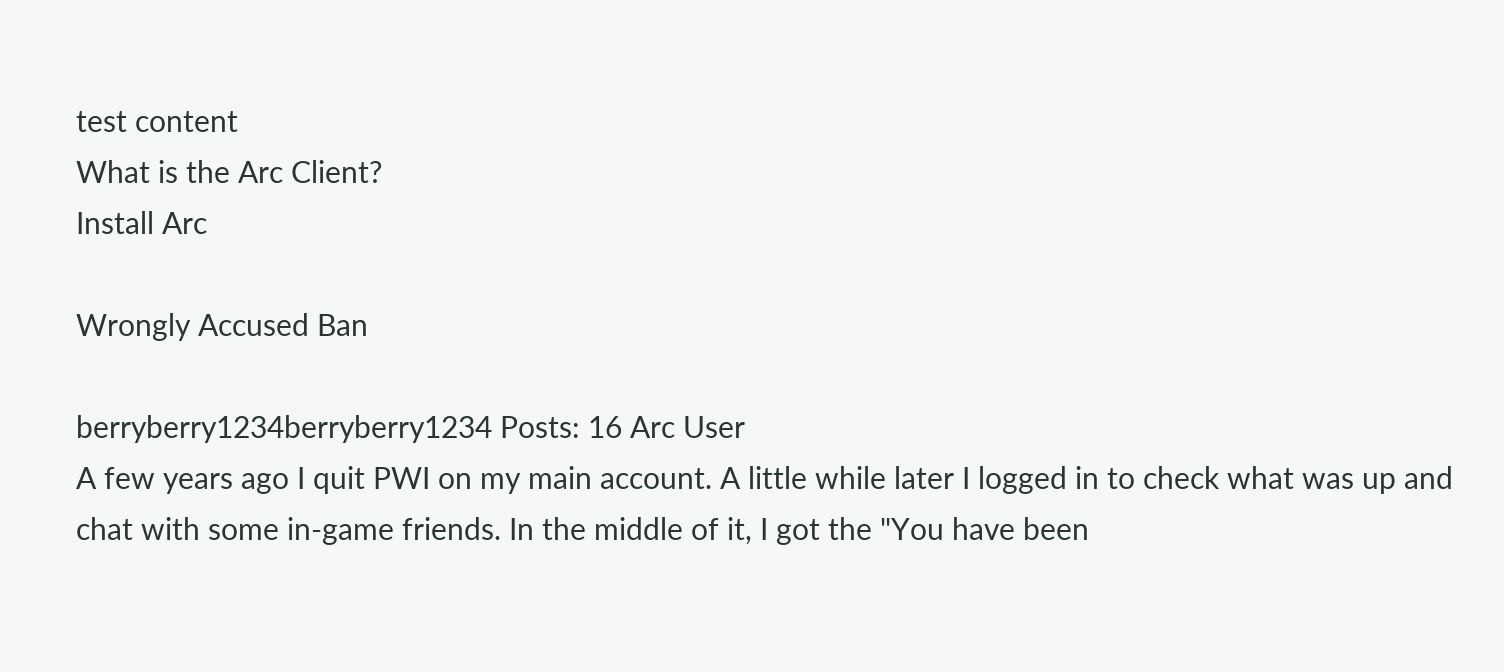test content
What is the Arc Client?
Install Arc

Wrongly Accused Ban

berryberry1234berryberry1234 Posts: 16 Arc User
A few years ago I quit PWI on my main account. A little while later I logged in to check what was up and chat with some in-game friends. In the middle of it, I got the "You have been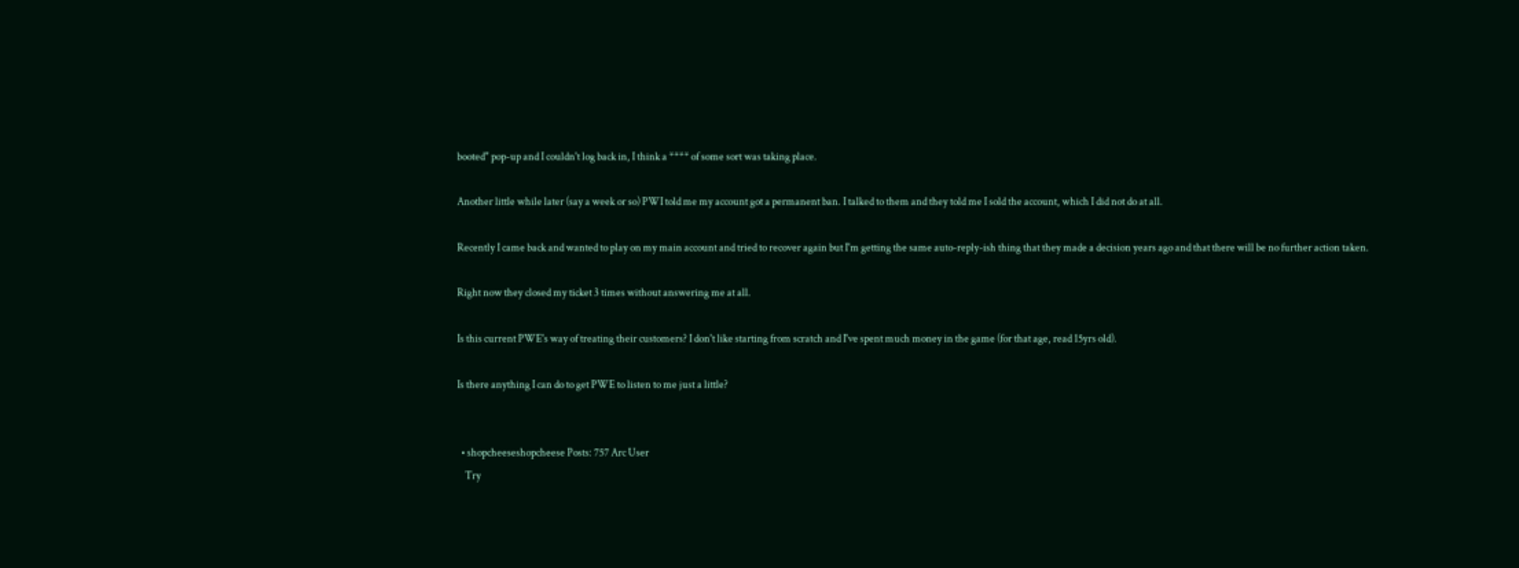booted" pop-up and I couldn't log back in, I think a **** of some sort was taking place.

Another little while later (say a week or so) PWI told me my account got a permanent ban. I talked to them and they told me I sold the account, which I did not do at all.

Recently I came back and wanted to play on my main account and tried to recover again but I'm getting the same auto-reply-ish thing that they made a decision years ago and that there will be no further action taken.

Right now they closed my ticket 3 times without answering me at all.

Is this current PWE's way of treating their customers? I don't like starting from scratch and I've spent much money in the game (for that age, read 15yrs old).

Is there anything I can do to get PWE to listen to me just a little?


  • shopcheeseshopcheese Posts: 757 Arc User
    Try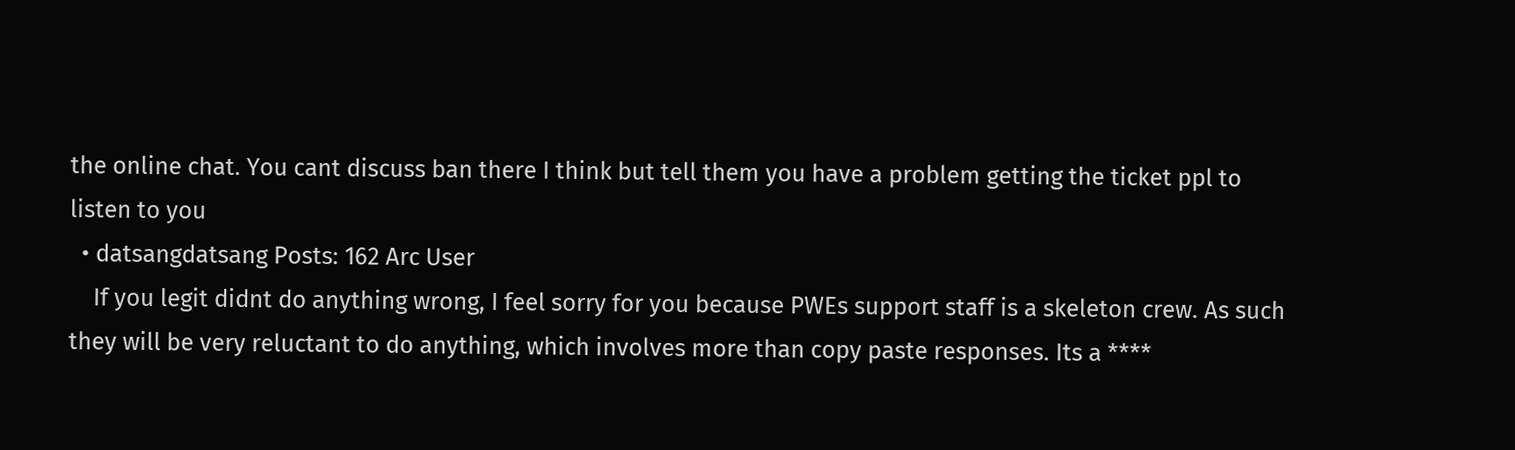the online chat. You cant discuss ban there I think but tell them you have a problem getting the ticket ppl to listen to you
  • datsangdatsang Posts: 162 Arc User
    If you legit didnt do anything wrong, I feel sorry for you because PWEs support staff is a skeleton crew. As such they will be very reluctant to do anything, which involves more than copy paste responses. Its a ****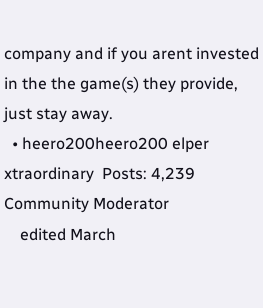company and if you arent invested in the the game(s) they provide, just stay away.
  • heero200heero200 elper xtraordinary  Posts: 4,239 Community Moderator
    edited March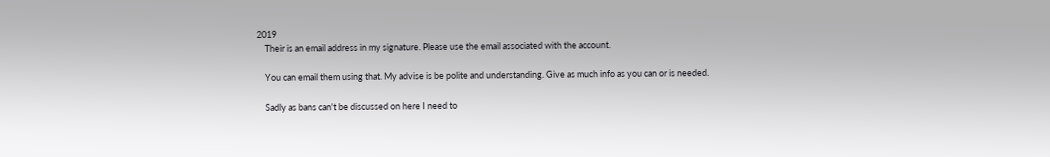2019
    Their is an email address in my signature. Please use the email associated with the account.

    You can email them using that. My advise is be polite and understanding. Give as much info as you can or is needed.

    Sadly as bans can't be discussed on here I need to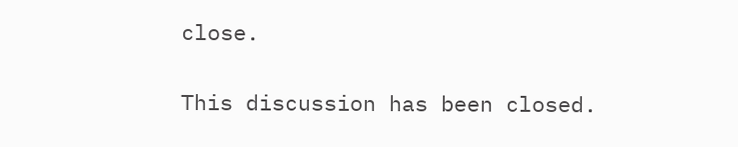close.

This discussion has been closed.